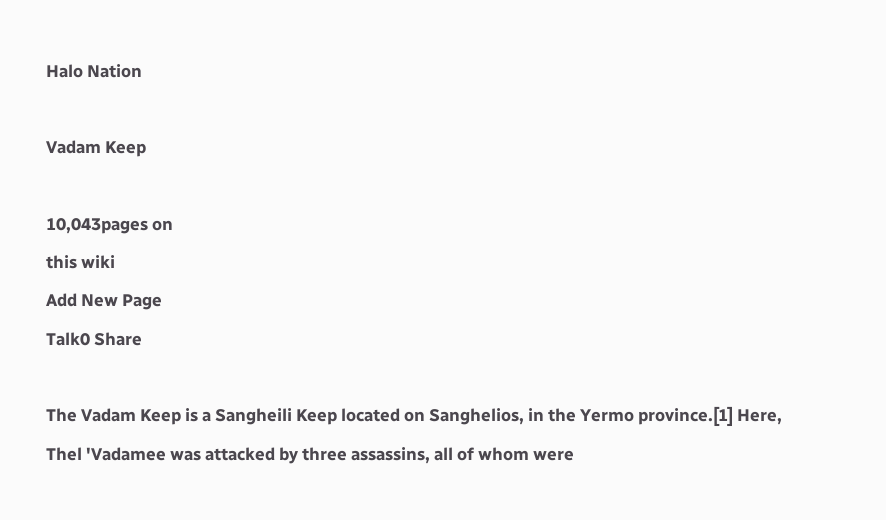Halo Nation

Vadam Keep

10,043pages on
this wiki
Add New Page
Talk0 Share

The Vadam Keep is a Sangheili Keep located on Sanghelios, in the Yermo province.[1] Here, Thel 'Vadamee was attacked by three assassins, all of whom were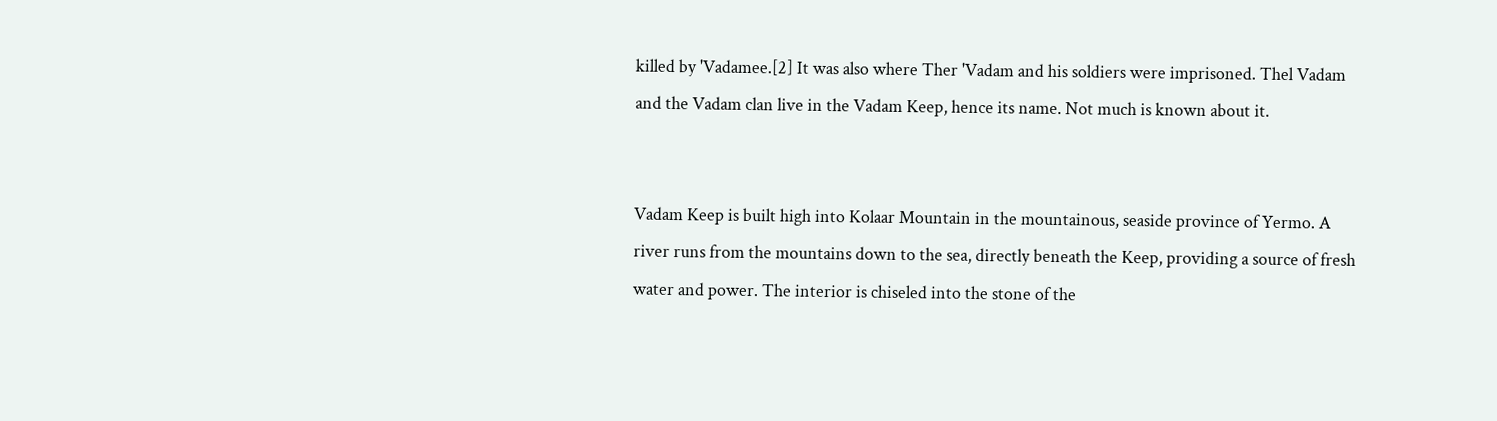killed by 'Vadamee.[2] It was also where Ther 'Vadam and his soldiers were imprisoned. Thel Vadam and the Vadam clan live in the Vadam Keep, hence its name. Not much is known about it.


Vadam Keep is built high into Kolaar Mountain in the mountainous, seaside province of Yermo. A river runs from the mountains down to the sea, directly beneath the Keep, providing a source of fresh water and power. The interior is chiseled into the stone of the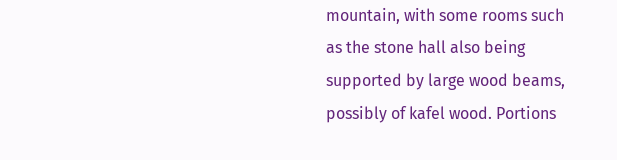mountain, with some rooms such as the stone hall also being supported by large wood beams, possibly of kafel wood. Portions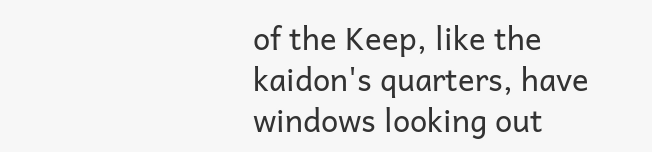of the Keep, like the kaidon's quarters, have windows looking out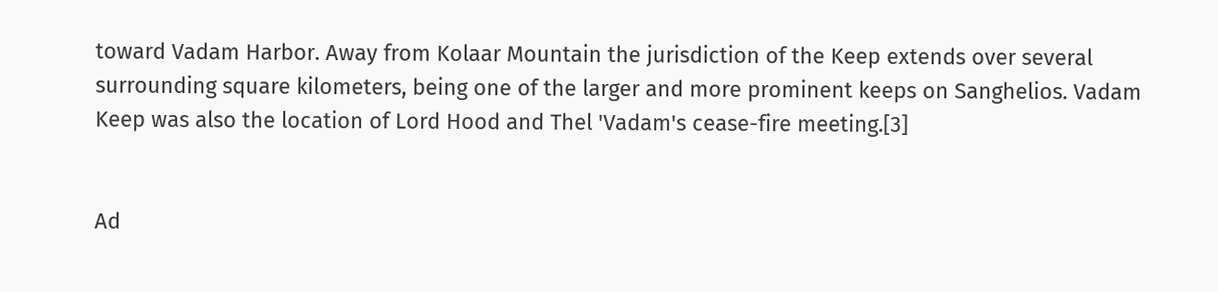toward Vadam Harbor. Away from Kolaar Mountain the jurisdiction of the Keep extends over several surrounding square kilometers, being one of the larger and more prominent keeps on Sanghelios. Vadam Keep was also the location of Lord Hood and Thel 'Vadam's cease-fire meeting.[3]


Ad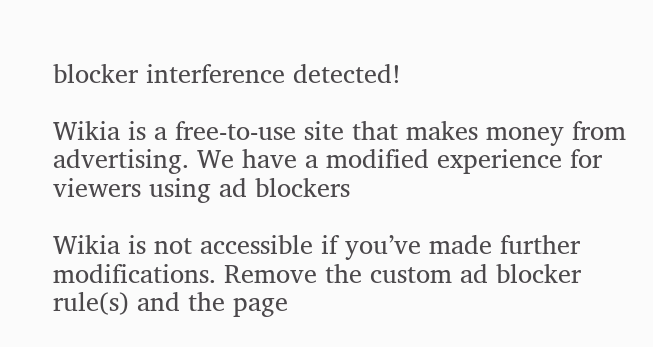blocker interference detected!

Wikia is a free-to-use site that makes money from advertising. We have a modified experience for viewers using ad blockers

Wikia is not accessible if you’ve made further modifications. Remove the custom ad blocker rule(s) and the page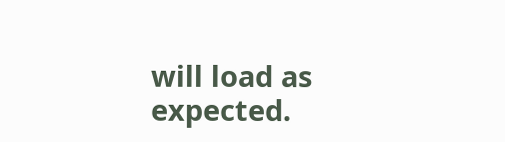will load as expected.